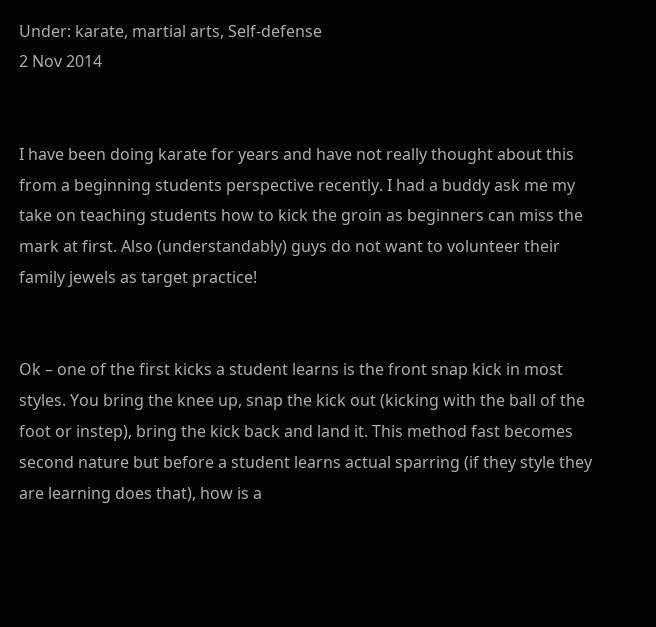Under: karate, martial arts, Self-defense
2 Nov 2014


I have been doing karate for years and have not really thought about this from a beginning students perspective recently. I had a buddy ask me my take on teaching students how to kick the groin as beginners can miss the mark at first. Also (understandably) guys do not want to volunteer their family jewels as target practice!


Ok – one of the first kicks a student learns is the front snap kick in most styles. You bring the knee up, snap the kick out (kicking with the ball of the foot or instep), bring the kick back and land it. This method fast becomes second nature but before a student learns actual sparring (if they style they are learning does that), how is a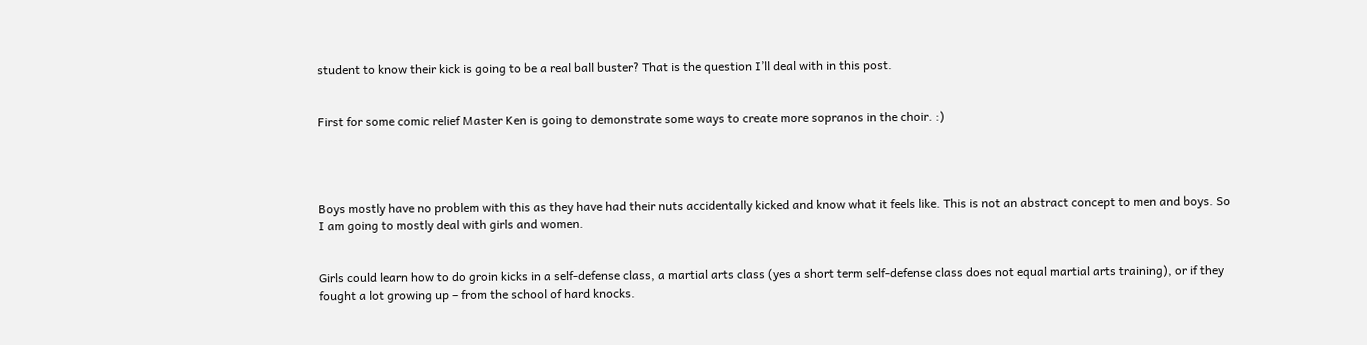student to know their kick is going to be a real ball buster? That is the question I’ll deal with in this post.


First for some comic relief Master Ken is going to demonstrate some ways to create more sopranos in the choir. :)




Boys mostly have no problem with this as they have had their nuts accidentally kicked and know what it feels like. This is not an abstract concept to men and boys. So I am going to mostly deal with girls and women.


Girls could learn how to do groin kicks in a self-defense class, a martial arts class (yes a short term self-defense class does not equal martial arts training), or if they fought a lot growing up – from the school of hard knocks.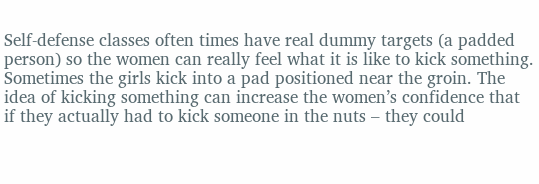Self-defense classes often times have real dummy targets (a padded person) so the women can really feel what it is like to kick something. Sometimes the girls kick into a pad positioned near the groin. The idea of kicking something can increase the women’s confidence that if they actually had to kick someone in the nuts – they could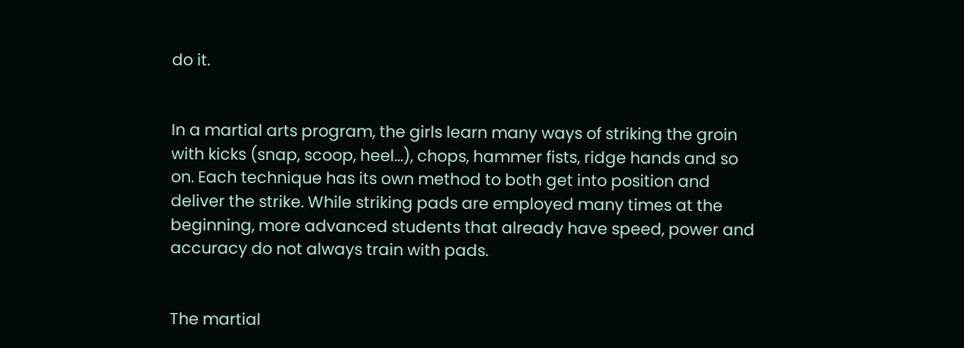do it.


In a martial arts program, the girls learn many ways of striking the groin with kicks (snap, scoop, heel…), chops, hammer fists, ridge hands and so on. Each technique has its own method to both get into position and deliver the strike. While striking pads are employed many times at the beginning, more advanced students that already have speed, power and accuracy do not always train with pads.


The martial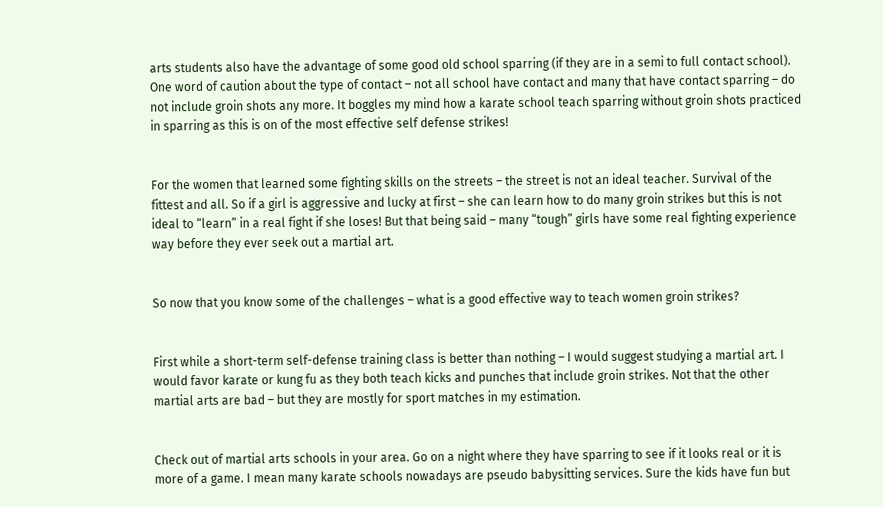arts students also have the advantage of some good old school sparring (if they are in a semi to full contact school). One word of caution about the type of contact – not all school have contact and many that have contact sparring – do not include groin shots any more. It boggles my mind how a karate school teach sparring without groin shots practiced in sparring as this is on of the most effective self defense strikes!


For the women that learned some fighting skills on the streets – the street is not an ideal teacher. Survival of the fittest and all. So if a girl is aggressive and lucky at first – she can learn how to do many groin strikes but this is not ideal to “learn” in a real fight if she loses! But that being said – many “tough” girls have some real fighting experience way before they ever seek out a martial art.


So now that you know some of the challenges – what is a good effective way to teach women groin strikes?


First while a short-term self-defense training class is better than nothing – I would suggest studying a martial art. I would favor karate or kung fu as they both teach kicks and punches that include groin strikes. Not that the other martial arts are bad – but they are mostly for sport matches in my estimation.


Check out of martial arts schools in your area. Go on a night where they have sparring to see if it looks real or it is more of a game. I mean many karate schools nowadays are pseudo babysitting services. Sure the kids have fun but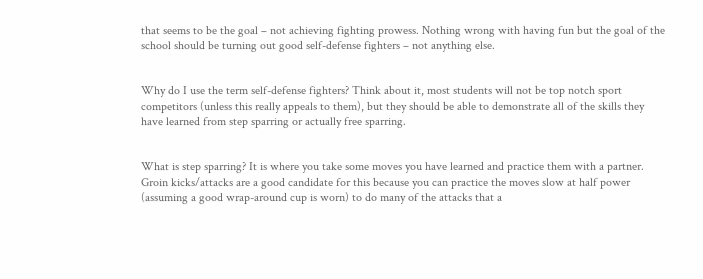that seems to be the goal – not achieving fighting prowess. Nothing wrong with having fun but the goal of the school should be turning out good self-defense fighters – not anything else.


Why do I use the term self-defense fighters? Think about it, most students will not be top notch sport competitors (unless this really appeals to them), but they should be able to demonstrate all of the skills they have learned from step sparring or actually free sparring.


What is step sparring? It is where you take some moves you have learned and practice them with a partner. Groin kicks/attacks are a good candidate for this because you can practice the moves slow at half power (assuming a good wrap-around cup is worn) to do many of the attacks that a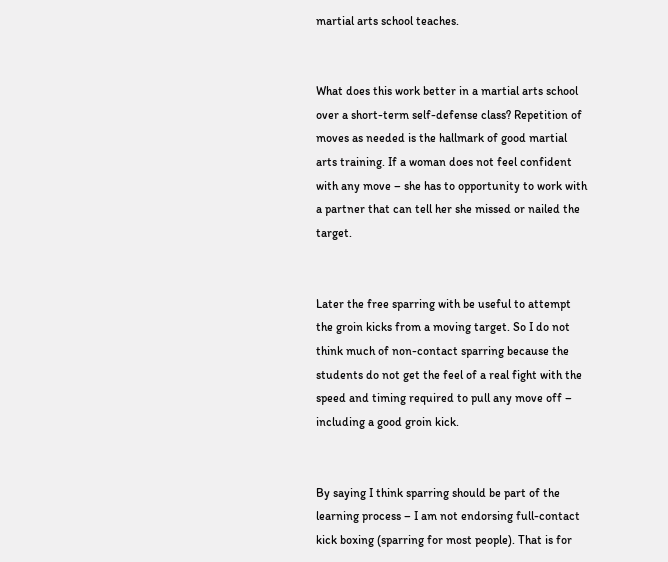martial arts school teaches.


What does this work better in a martial arts school over a short-term self-defense class? Repetition of moves as needed is the hallmark of good martial arts training. If a woman does not feel confident with any move – she has to opportunity to work with a partner that can tell her she missed or nailed the target.


Later the free sparring with be useful to attempt the groin kicks from a moving target. So I do not think much of non-contact sparring because the students do not get the feel of a real fight with the speed and timing required to pull any move off – including a good groin kick.


By saying I think sparring should be part of the learning process – I am not endorsing full-contact kick boxing (sparring for most people). That is for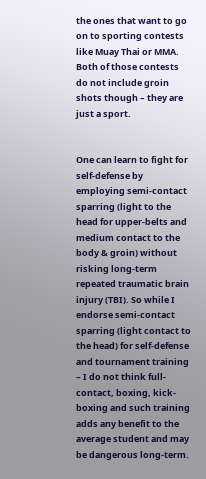the ones that want to go on to sporting contests like Muay Thai or MMA. Both of those contests do not include groin shots though – they are just a sport.


One can learn to fight for self-defense by employing semi-contact sparring (light to the head for upper-belts and medium contact to the body & groin) without risking long-term repeated traumatic brain injury (TBI). So while I endorse semi-contact  sparring (light contact to the head) for self-defense and tournament training – I do not think full-contact, boxing, kick-boxing and such training adds any benefit to the average student and may be dangerous long-term.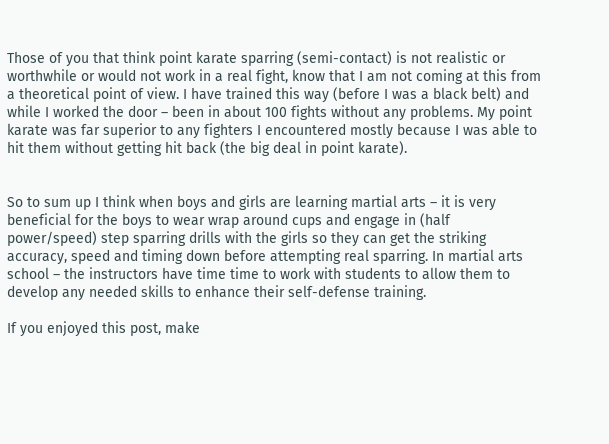Those of you that think point karate sparring (semi-contact) is not realistic or worthwhile or would not work in a real fight, know that I am not coming at this from a theoretical point of view. I have trained this way (before I was a black belt) and while I worked the door – been in about 100 fights without any problems. My point karate was far superior to any fighters I encountered mostly because I was able to hit them without getting hit back (the big deal in point karate).


So to sum up I think when boys and girls are learning martial arts – it is very beneficial for the boys to wear wrap around cups and engage in (half power/speed) step sparring drills with the girls so they can get the striking accuracy, speed and timing down before attempting real sparring. In martial arts school – the instructors have time time to work with students to allow them to develop any needed skills to enhance their self-defense training.

If you enjoyed this post, make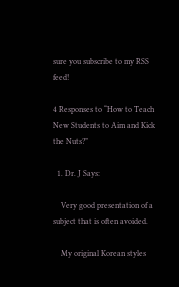sure you subscribe to my RSS feed!

4 Responses to “How to Teach New Students to Aim and Kick the Nuts?”

  1. Dr. J Says:

    Very good presentation of a subject that is often avoided.

    My original Korean styles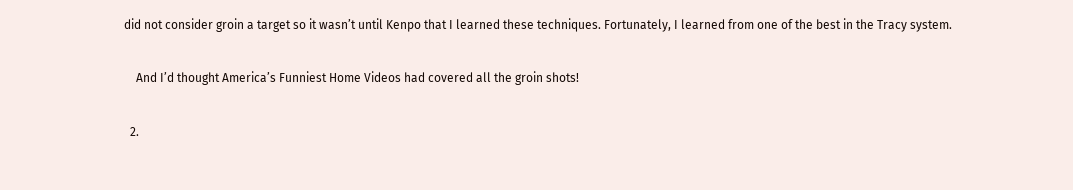did not consider groin a target so it wasn’t until Kenpo that I learned these techniques. Fortunately, I learned from one of the best in the Tracy system.

    And I’d thought America’s Funniest Home Videos had covered all the groin shots!

  2.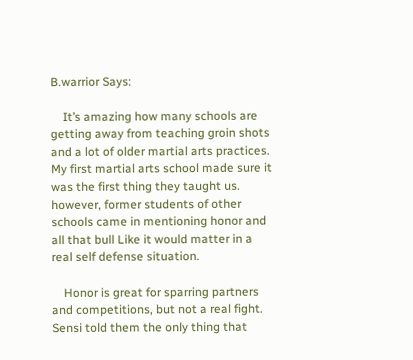B.warrior Says:

    It’s amazing how many schools are getting away from teaching groin shots and a lot of older martial arts practices. My first martial arts school made sure it was the first thing they taught us. however, former students of other schools came in mentioning honor and all that bull Like it would matter in a real self defense situation.

    Honor is great for sparring partners and competitions, but not a real fight. Sensi told them the only thing that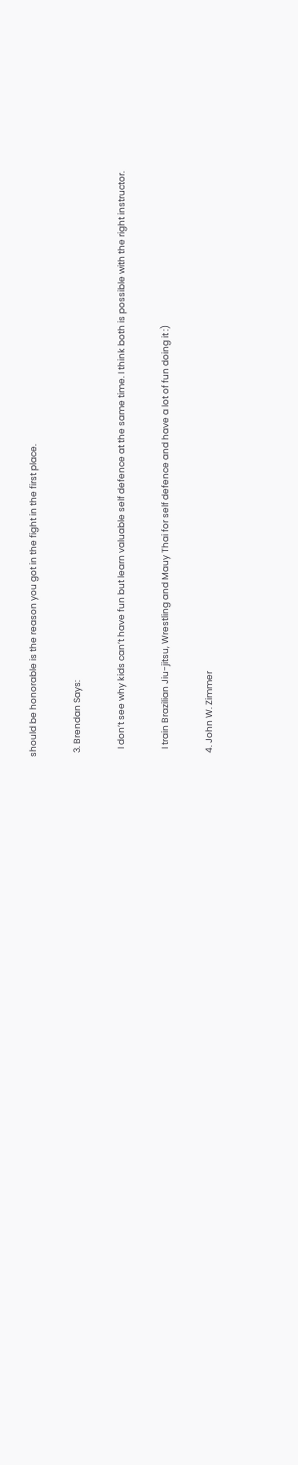should be honorable is the reason you got in the fight in the first place.

  3. Brendan Says:

    I don’t see why kids can’t have fun but learn valuable self defence at the same time. I think both is possible with the right instructor.

    I train Brazilian Jiu-jitsu, Wrestling and Mauy Thai for self defence and have a lot of fun doing it :)

  4. John W. Zimmer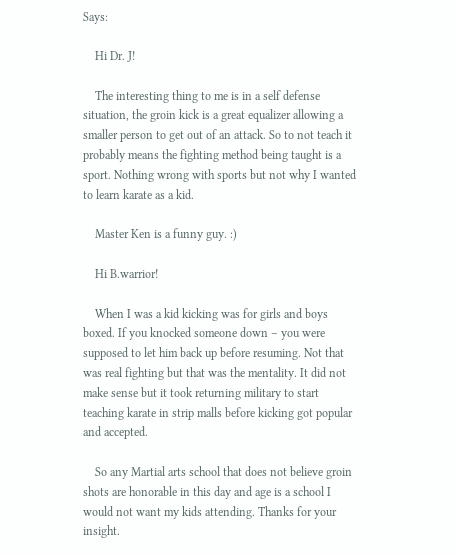Says:

    Hi Dr. J!

    The interesting thing to me is in a self defense situation, the groin kick is a great equalizer allowing a smaller person to get out of an attack. So to not teach it probably means the fighting method being taught is a sport. Nothing wrong with sports but not why I wanted to learn karate as a kid.

    Master Ken is a funny guy. :)

    Hi B.warrior!

    When I was a kid kicking was for girls and boys boxed. If you knocked someone down – you were supposed to let him back up before resuming. Not that was real fighting but that was the mentality. It did not make sense but it took returning military to start teaching karate in strip malls before kicking got popular and accepted.

    So any Martial arts school that does not believe groin shots are honorable in this day and age is a school I would not want my kids attending. Thanks for your insight.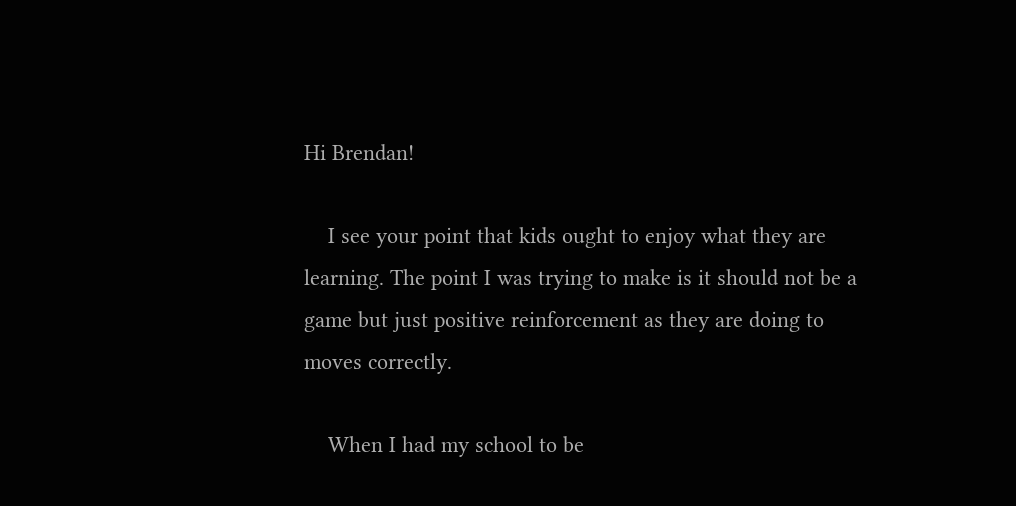Hi Brendan!

    I see your point that kids ought to enjoy what they are learning. The point I was trying to make is it should not be a game but just positive reinforcement as they are doing to moves correctly.

    When I had my school to be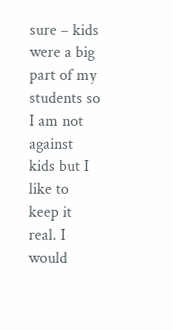sure – kids were a big part of my students so I am not against kids but I like to keep it real. I would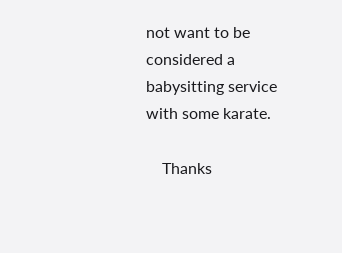not want to be considered a babysitting service with some karate.

    Thanks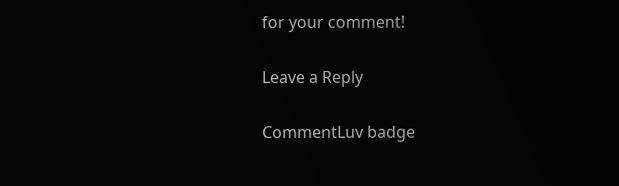for your comment!

Leave a Reply

CommentLuv badge